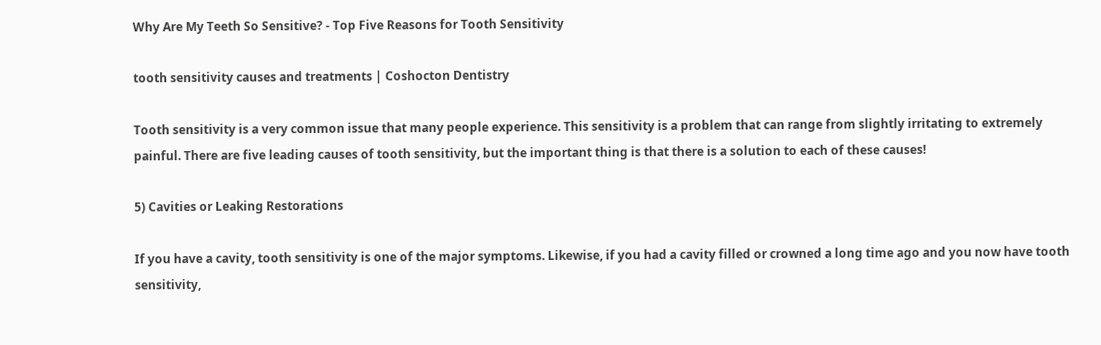Why Are My Teeth So Sensitive? - Top Five Reasons for Tooth Sensitivity

tooth sensitivity causes and treatments | Coshocton Dentistry

Tooth sensitivity is a very common issue that many people experience. This sensitivity is a problem that can range from slightly irritating to extremely painful. There are five leading causes of tooth sensitivity, but the important thing is that there is a solution to each of these causes!

5) Cavities or Leaking Restorations

If you have a cavity, tooth sensitivity is one of the major symptoms. Likewise, if you had a cavity filled or crowned a long time ago and you now have tooth sensitivity,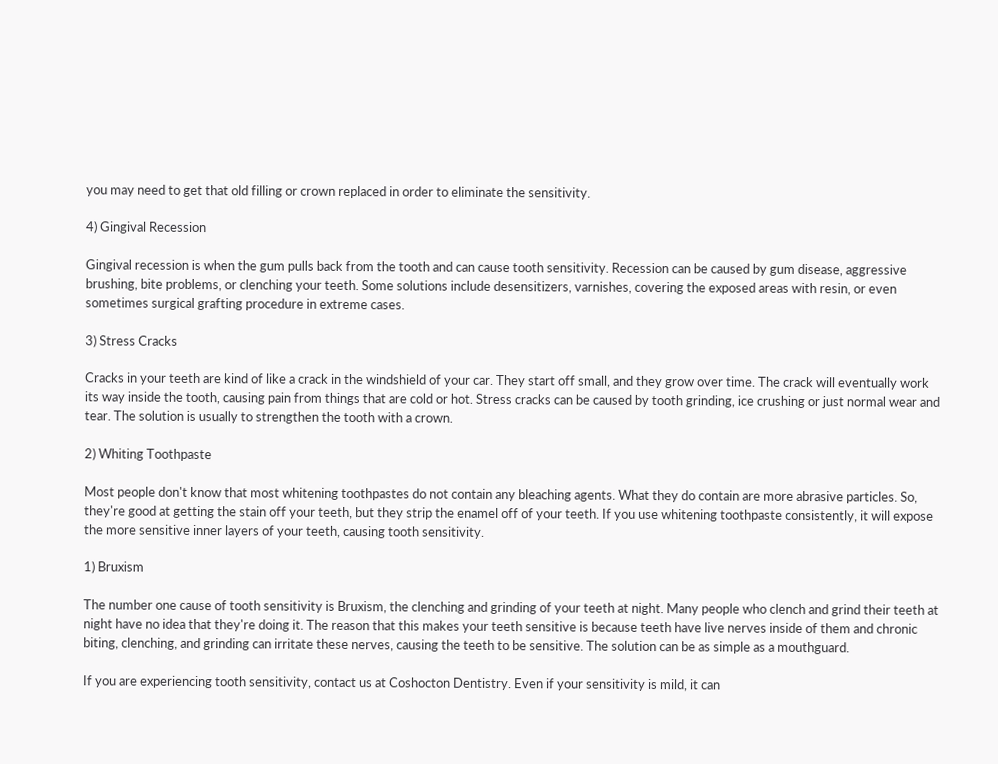you may need to get that old filling or crown replaced in order to eliminate the sensitivity.

4) Gingival Recession

Gingival recession is when the gum pulls back from the tooth and can cause tooth sensitivity. Recession can be caused by gum disease, aggressive brushing, bite problems, or clenching your teeth. Some solutions include desensitizers, varnishes, covering the exposed areas with resin, or even sometimes surgical grafting procedure in extreme cases.

3) Stress Cracks

Cracks in your teeth are kind of like a crack in the windshield of your car. They start off small, and they grow over time. The crack will eventually work its way inside the tooth, causing pain from things that are cold or hot. Stress cracks can be caused by tooth grinding, ice crushing or just normal wear and tear. The solution is usually to strengthen the tooth with a crown.

2) Whiting Toothpaste

Most people don't know that most whitening toothpastes do not contain any bleaching agents. What they do contain are more abrasive particles. So, they're good at getting the stain off your teeth, but they strip the enamel off of your teeth. If you use whitening toothpaste consistently, it will expose the more sensitive inner layers of your teeth, causing tooth sensitivity.

1) Bruxism

The number one cause of tooth sensitivity is Bruxism, the clenching and grinding of your teeth at night. Many people who clench and grind their teeth at night have no idea that they're doing it. The reason that this makes your teeth sensitive is because teeth have live nerves inside of them and chronic biting, clenching, and grinding can irritate these nerves, causing the teeth to be sensitive. The solution can be as simple as a mouthguard.

If you are experiencing tooth sensitivity, contact us at Coshocton Dentistry. Even if your sensitivity is mild, it can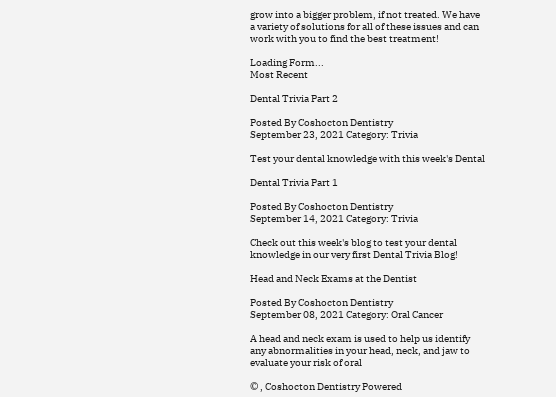grow into a bigger problem, if not treated. We have a variety of solutions for all of these issues and can work with you to find the best treatment!

Loading Form...
Most Recent

Dental Trivia Part 2

Posted By Coshocton Dentistry
September 23, 2021 Category: Trivia

Test your dental knowledge with this week's Dental

Dental Trivia Part 1

Posted By Coshocton Dentistry
September 14, 2021 Category: Trivia

Check out this week's blog to test your dental knowledge in our very first Dental Trivia Blog!

Head and Neck Exams at the Dentist

Posted By Coshocton Dentistry
September 08, 2021 Category: Oral Cancer

A head and neck exam is used to help us identify any abnormalities in your head, neck, and jaw to evaluate your risk of oral

© , Coshocton Dentistry Powered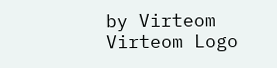by Virteom Virteom Logo